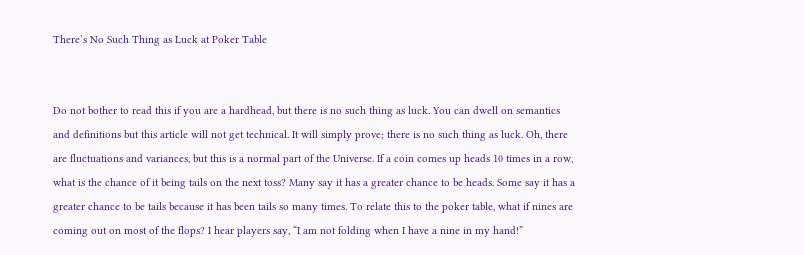There’s No Such Thing as Luck at Poker Table


Do not bother to read this if you are a hardhead, but there is no such thing as luck. You can dwell on semantics and definitions but this article will not get technical. It will simply prove; there is no such thing as luck. Oh, there are fluctuations and variances, but this is a normal part of the Universe. If a coin comes up heads 10 times in a row, what is the chance of it being tails on the next toss? Many say it has a greater chance to be heads. Some say it has a greater chance to be tails because it has been tails so many times. To relate this to the poker table, what if nines are coming out on most of the flops? I hear players say, “I am not folding when I have a nine in my hand!”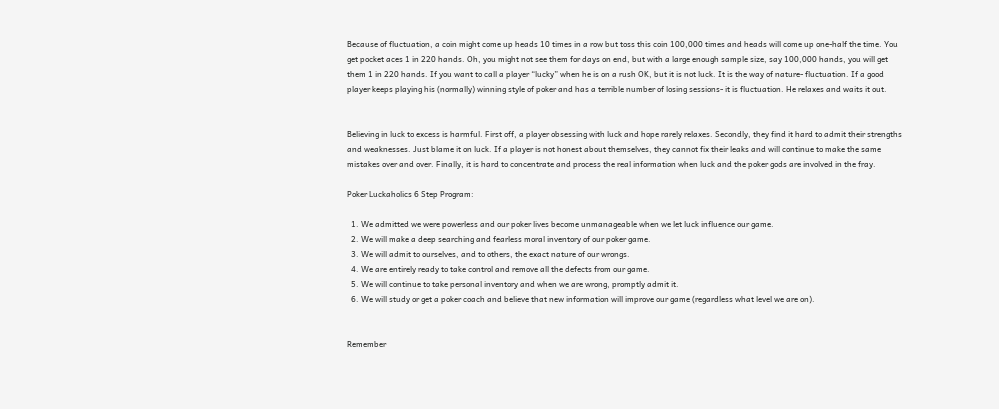Because of fluctuation, a coin might come up heads 10 times in a row but toss this coin 100,000 times and heads will come up one-half the time. You get pocket aces 1 in 220 hands. Oh, you might not see them for days on end, but with a large enough sample size, say 100,000 hands, you will get them 1 in 220 hands. If you want to call a player “lucky” when he is on a rush OK, but it is not luck. It is the way of nature- fluctuation. If a good player keeps playing his (normally) winning style of poker and has a terrible number of losing sessions- it is fluctuation. He relaxes and waits it out.


Believing in luck to excess is harmful. First off, a player obsessing with luck and hope rarely relaxes. Secondly, they find it hard to admit their strengths and weaknesses. Just blame it on luck. If a player is not honest about themselves, they cannot fix their leaks and will continue to make the same mistakes over and over. Finally, it is hard to concentrate and process the real information when luck and the poker gods are involved in the fray.

Poker Luckaholics 6 Step Program:

  1. We admitted we were powerless and our poker lives become unmanageable when we let luck influence our game.
  2. We will make a deep searching and fearless moral inventory of our poker game.
  3. We will admit to ourselves, and to others, the exact nature of our wrongs.
  4. We are entirely ready to take control and remove all the defects from our game.
  5. We will continue to take personal inventory and when we are wrong, promptly admit it.
  6. We will study or get a poker coach and believe that new information will improve our game (regardless what level we are on).


Remember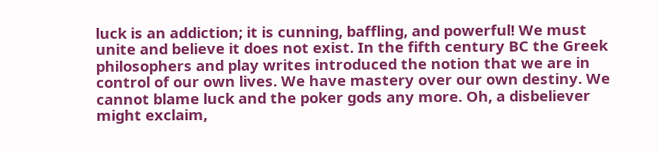luck is an addiction; it is cunning, baffling, and powerful! We must unite and believe it does not exist. In the fifth century BC the Greek philosophers and play writes introduced the notion that we are in control of our own lives. We have mastery over our own destiny. We cannot blame luck and the poker gods any more. Oh, a disbeliever might exclaim,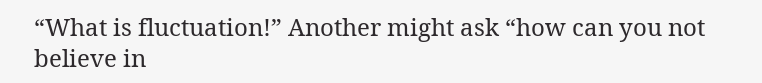“What is fluctuation!” Another might ask “how can you not believe in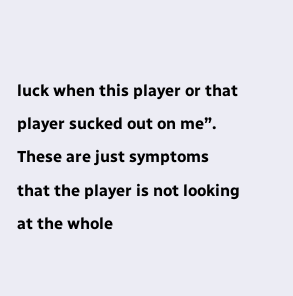luck when this player or that player sucked out on me”. These are just symptoms that the player is not looking at the whole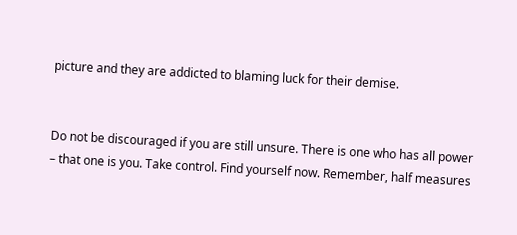picture and they are addicted to blaming luck for their demise.


Do not be discouraged if you are still unsure. There is one who has all power – that one is you. Take control. Find yourself now. Remember, half measures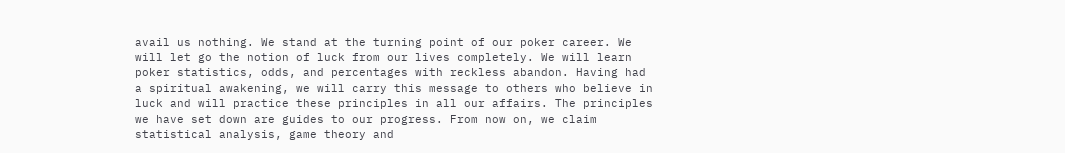avail us nothing. We stand at the turning point of our poker career. We will let go the notion of luck from our lives completely. We will learn poker statistics, odds, and percentages with reckless abandon. Having had a spiritual awakening, we will carry this message to others who believe in luck and will practice these principles in all our affairs. The principles we have set down are guides to our progress. From now on, we claim statistical analysis, game theory and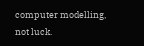computer modelling, not luck.